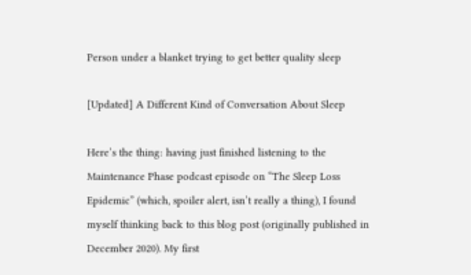Person under a blanket trying to get better quality sleep

[Updated] A Different Kind of Conversation About Sleep

Here’s the thing: having just finished listening to the Maintenance Phase podcast episode on “The Sleep Loss Epidemic” (which, spoiler alert, isn’t really a thing), I found myself thinking back to this blog post (originally published in December 2020). My first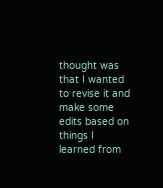thought was that I wanted to revise it and make some edits based on things I learned from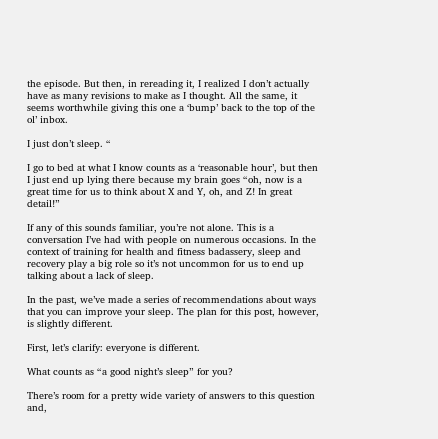the episode. But then, in rereading it, I realized I don’t actually have as many revisions to make as I thought. All the same, it seems worthwhile giving this one a ‘bump’ back to the top of the ol’ inbox.

I just don’t sleep. “

I go to bed at what I know counts as a ‘reasonable hour’, but then I just end up lying there because my brain goes “oh, now is a great time for us to think about X and Y, oh, and Z! In great detail!”

If any of this sounds familiar, you’re not alone. This is a conversation I’ve had with people on numerous occasions. In the context of training for health and fitness badassery, sleep and recovery play a big role so it’s not uncommon for us to end up talking about a lack of sleep.

In the past, we’ve made a series of recommendations about ways that you can improve your sleep. The plan for this post, however, is slightly different.

First, let’s clarify: everyone is different.

What counts as “a good night’s sleep” for you?

There’s room for a pretty wide variety of answers to this question and,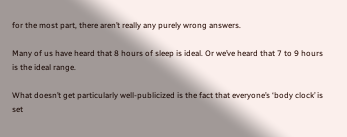for the most part, there aren’t really any purely wrong answers.

Many of us have heard that 8 hours of sleep is ideal. Or we’ve heard that 7 to 9 hours is the ideal range.

What doesn’t get particularly well-publicized is the fact that everyone’s ‘body clock’ is set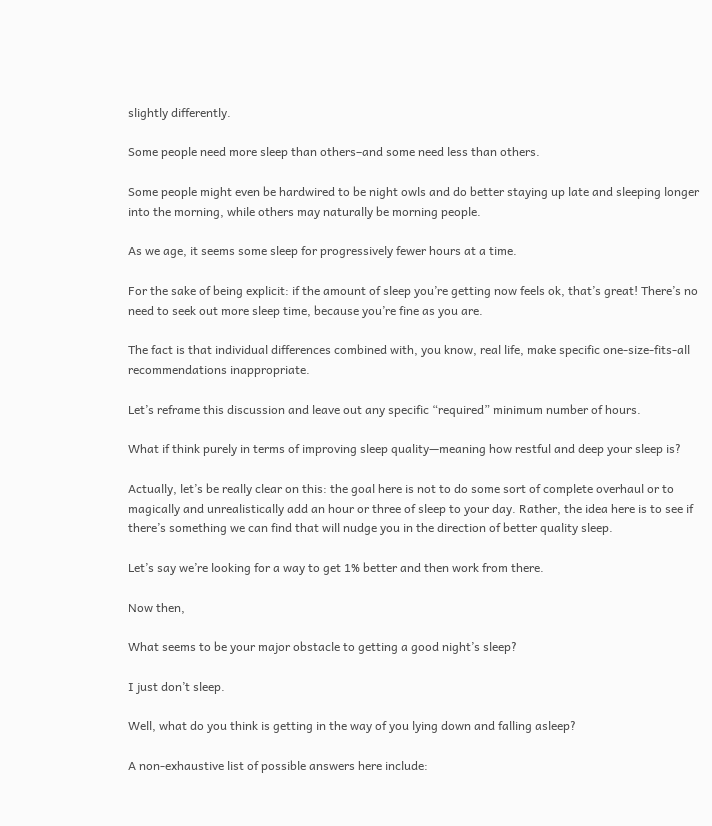slightly differently.

Some people need more sleep than others–and some need less than others.

Some people might even be hardwired to be night owls and do better staying up late and sleeping longer into the morning, while others may naturally be morning people.

As we age, it seems some sleep for progressively fewer hours at a time.

For the sake of being explicit: if the amount of sleep you’re getting now feels ok, that’s great! There’s no need to seek out more sleep time, because you’re fine as you are.

The fact is that individual differences combined with, you know, real life, make specific one-size-fits-all recommendations inappropriate.

Let’s reframe this discussion and leave out any specific “required” minimum number of hours.

What if think purely in terms of improving sleep quality—meaning how restful and deep your sleep is?

Actually, let’s be really clear on this: the goal here is not to do some sort of complete overhaul or to magically and unrealistically add an hour or three of sleep to your day. Rather, the idea here is to see if there’s something we can find that will nudge you in the direction of better quality sleep.

Let’s say we’re looking for a way to get 1% better and then work from there.

Now then,

What seems to be your major obstacle to getting a good night’s sleep?

I just don’t sleep.

Well, what do you think is getting in the way of you lying down and falling asleep?

A non-exhaustive list of possible answers here include: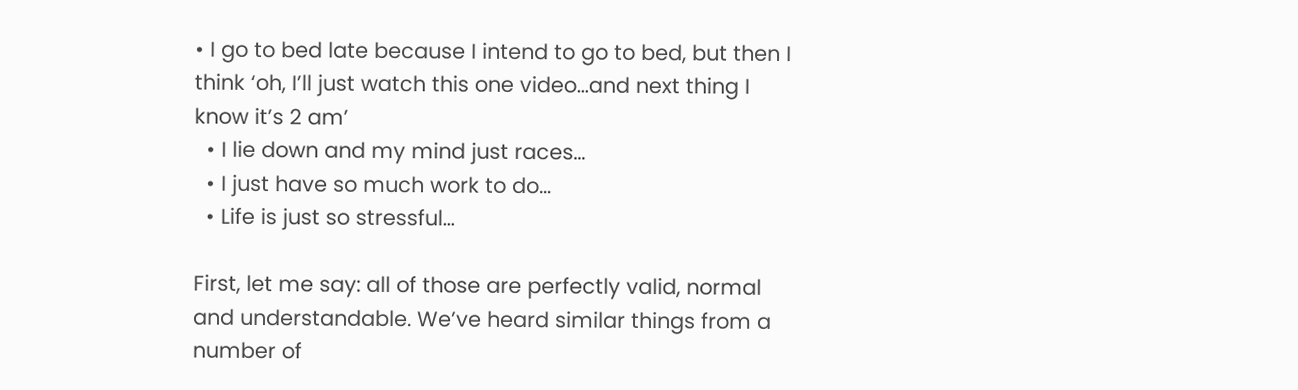• I go to bed late because I intend to go to bed, but then I think ‘oh, I’ll just watch this one video…and next thing I know it’s 2 am’
  • I lie down and my mind just races…
  • I just have so much work to do…
  • Life is just so stressful…

First, let me say: all of those are perfectly valid, normal and understandable. We’ve heard similar things from a number of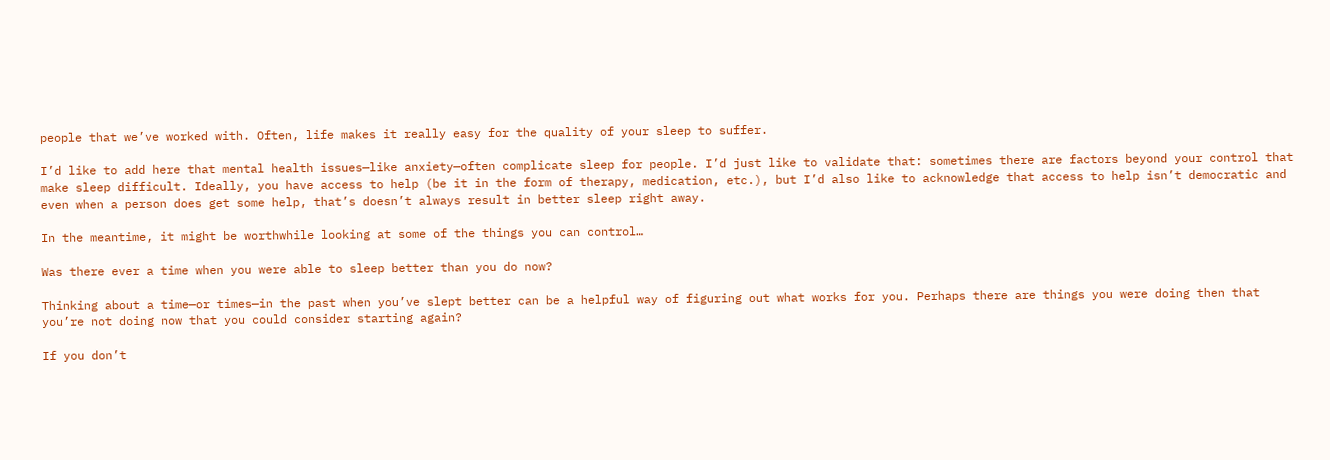people that we’ve worked with. Often, life makes it really easy for the quality of your sleep to suffer.

I’d like to add here that mental health issues—like anxiety—often complicate sleep for people. I’d just like to validate that: sometimes there are factors beyond your control that make sleep difficult. Ideally, you have access to help (be it in the form of therapy, medication, etc.), but I’d also like to acknowledge that access to help isn’t democratic and even when a person does get some help, that’s doesn’t always result in better sleep right away.

In the meantime, it might be worthwhile looking at some of the things you can control…

Was there ever a time when you were able to sleep better than you do now?

Thinking about a time—or times—in the past when you’ve slept better can be a helpful way of figuring out what works for you. Perhaps there are things you were doing then that you’re not doing now that you could consider starting again?

If you don’t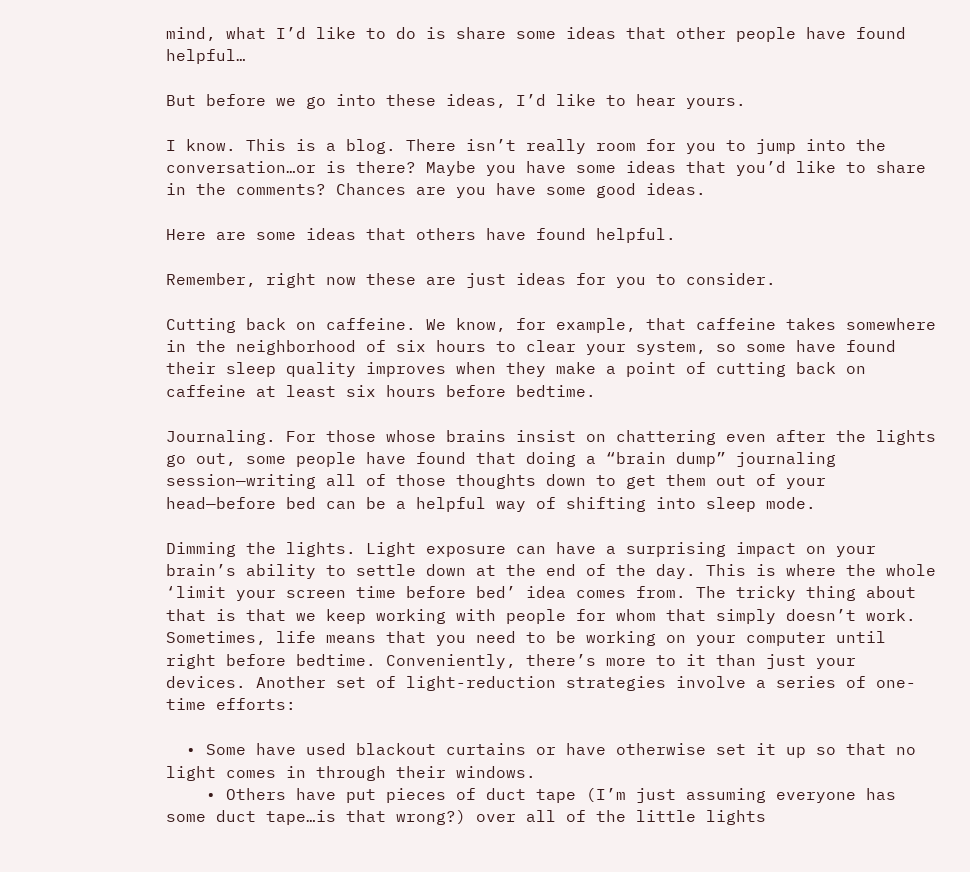mind, what I’d like to do is share some ideas that other people have found helpful…

But before we go into these ideas, I’d like to hear yours.

I know. This is a blog. There isn’t really room for you to jump into the conversation…or is there? Maybe you have some ideas that you’d like to share in the comments? Chances are you have some good ideas.

Here are some ideas that others have found helpful.

Remember, right now these are just ideas for you to consider.

Cutting back on caffeine. We know, for example, that caffeine takes somewhere in the neighborhood of six hours to clear your system, so some have found their sleep quality improves when they make a point of cutting back on caffeine at least six hours before bedtime.

Journaling. For those whose brains insist on chattering even after the lights go out, some people have found that doing a “brain dump” journaling session—writing all of those thoughts down to get them out of your head—before bed can be a helpful way of shifting into sleep mode.

Dimming the lights. Light exposure can have a surprising impact on your brain’s ability to settle down at the end of the day. This is where the whole ‘limit your screen time before bed’ idea comes from. The tricky thing about that is that we keep working with people for whom that simply doesn’t work. Sometimes, life means that you need to be working on your computer until right before bedtime. Conveniently, there’s more to it than just your devices. Another set of light-reduction strategies involve a series of one-time efforts:

  • Some have used blackout curtains or have otherwise set it up so that no light comes in through their windows.
    • Others have put pieces of duct tape (I’m just assuming everyone has some duct tape…is that wrong?) over all of the little lights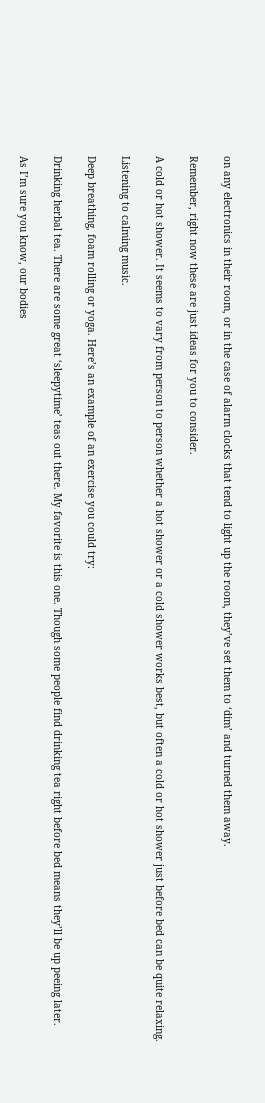on any electronics in their room, or in the case of alarm clocks that tend to light up the room, they’ve set them to ‘dim’ and turned them away.

Remember, right now these are just ideas for you to consider.

A cold or hot shower. It seems to vary from person to person whether a hot shower or a cold shower works best, but often a cold or hot shower just before bed can be quite relaxing.

Listening to calming music.

Deep breathing, foam rolling or yoga. Here’s an example of an exercise you could try:

Drinking herbal tea. There are some great ‘sleepytime’ teas out there. My favorite is this one. Though some people find drinking tea right before bed means they’ll be up peeing later.

As I’m sure you know, our bodies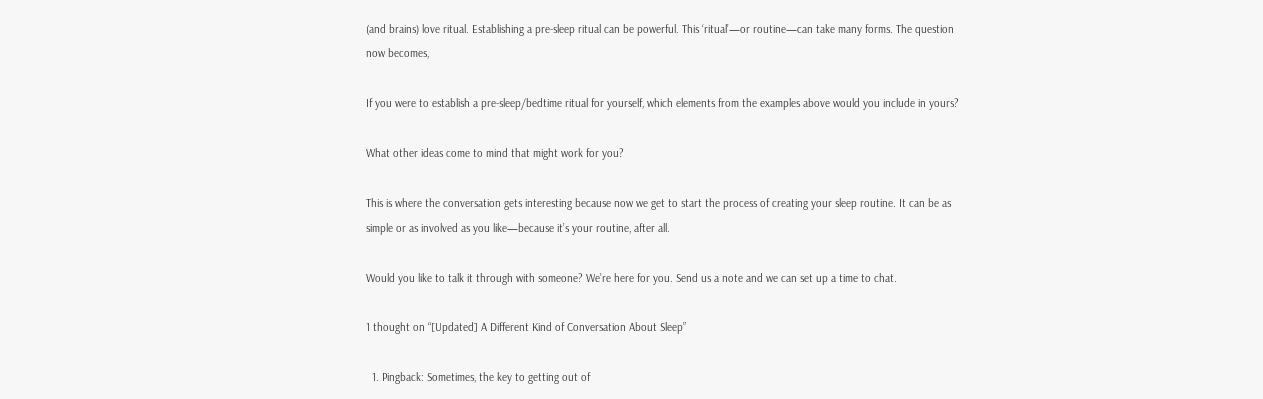(and brains) love ritual. Establishing a pre-sleep ritual can be powerful. This ‘ritual’—or routine—can take many forms. The question now becomes,

If you were to establish a pre-sleep/bedtime ritual for yourself, which elements from the examples above would you include in yours?

What other ideas come to mind that might work for you?

This is where the conversation gets interesting because now we get to start the process of creating your sleep routine. It can be as simple or as involved as you like—because it’s your routine, after all.

Would you like to talk it through with someone? We’re here for you. Send us a note and we can set up a time to chat.

1 thought on “[Updated] A Different Kind of Conversation About Sleep”

  1. Pingback: Sometimes, the key to getting out of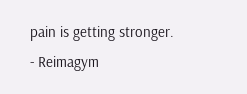pain is getting stronger. - Reimagym